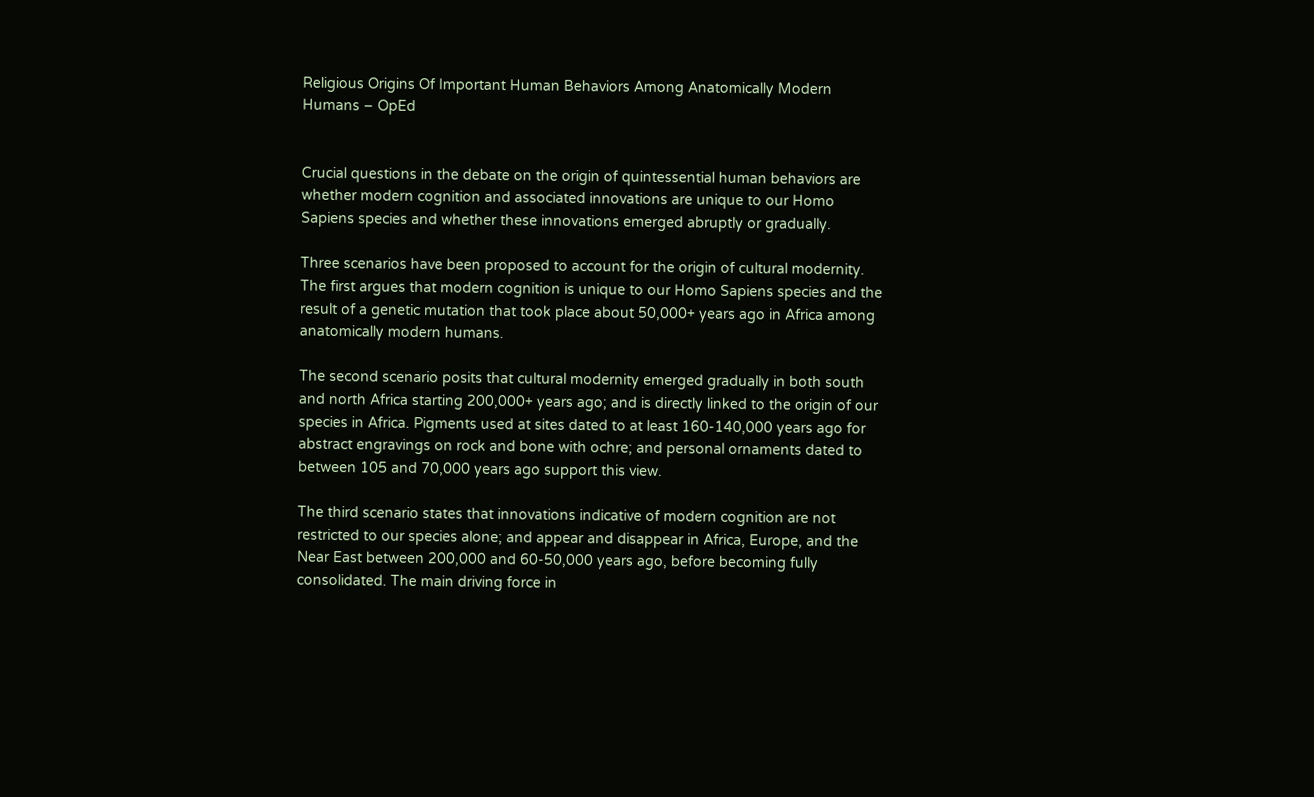Religious Origins Of Important Human Behaviors Among Anatomically Modern Humans – OpEd


Crucial questions in the debate on the origin of quintessential human behaviors are whether modern cognition and associated innovations are unique to our Homo Sapiens species and whether these innovations emerged abruptly or gradually.

Three scenarios have been proposed to account for the origin of cultural modernity. The first argues that modern cognition is unique to our Homo Sapiens species and the result of a genetic mutation that took place about 50,000+ years ago in Africa among anatomically modern humans.

The second scenario posits that cultural modernity emerged gradually in both south and north Africa starting 200,000+ years ago; and is directly linked to the origin of our species in Africa. Pigments used at sites dated to at least 160-140,000 years ago for abstract engravings on rock and bone with ochre; and personal ornaments dated to between 105 and 70,000 years ago support this view.

The third scenario states that innovations indicative of modern cognition are not restricted to our species alone; and appear and disappear in Africa, Europe, and the Near East between 200,000 and 60-50,000 years ago, before becoming fully consolidated. The main driving force in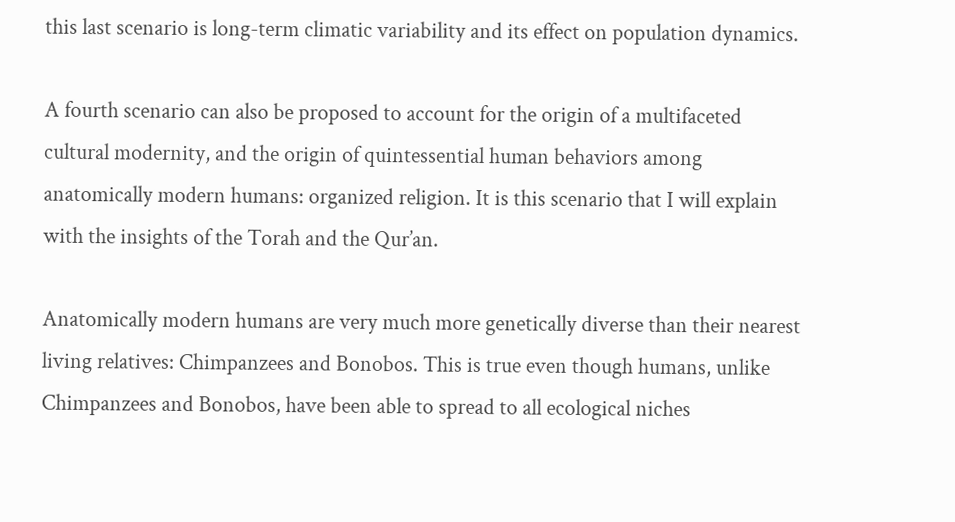this last scenario is long-term climatic variability and its effect on population dynamics.

A fourth scenario can also be proposed to account for the origin of a multifaceted cultural modernity, and the origin of quintessential human behaviors among anatomically modern humans: organized religion. It is this scenario that I will explain with the insights of the Torah and the Qur’an.

Anatomically modern humans are very much more genetically diverse than their nearest living relatives: Chimpanzees and Bonobos. This is true even though humans, unlike Chimpanzees and Bonobos, have been able to spread to all ecological niches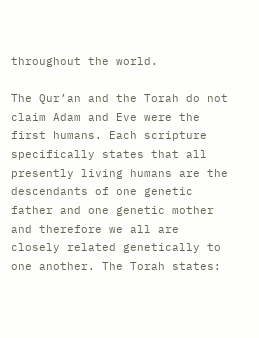throughout the world.

The Qur’an and the Torah do not claim Adam and Eve were the first humans. Each scripture specifically states that all presently living humans are the descendants of one genetic father and one genetic mother and therefore we all are closely related genetically to one another. The Torah states: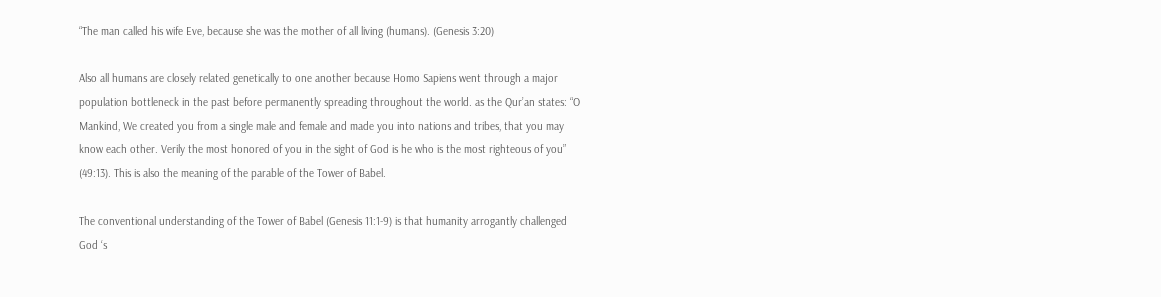“The man called his wife Eve, because she was the mother of all living (humans). (Genesis 3:20)

Also all humans are closely related genetically to one another because Homo Sapiens went through a major population bottleneck in the past before permanently spreading throughout the world. as the Qur’an states: “O Mankind, We created you from a single male and female and made you into nations and tribes, that you may know each other. Verily the most honored of you in the sight of God is he who is the most righteous of you” (49:13). This is also the meaning of the parable of the Tower of Babel.

The conventional understanding of the Tower of Babel (Genesis 11:1-9) is that humanity arrogantly challenged God ‘s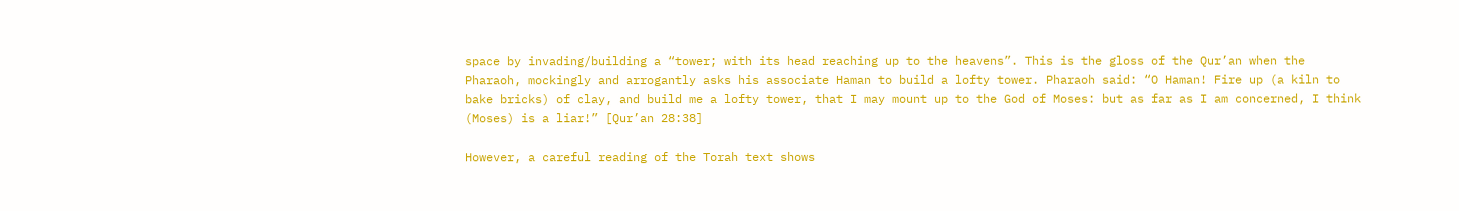space by invading/building a “tower; with its head reaching up to the heavens”. This is the gloss of the Qur’an when the Pharaoh, mockingly and arrogantly asks his associate Haman to build a lofty tower. Pharaoh said: “O Haman! Fire up (a kiln to bake bricks) of clay, and build me a lofty tower, that I may mount up to the God of Moses: but as far as I am concerned, I think (Moses) is a liar!” [Qur’an 28:38]

However, a careful reading of the Torah text shows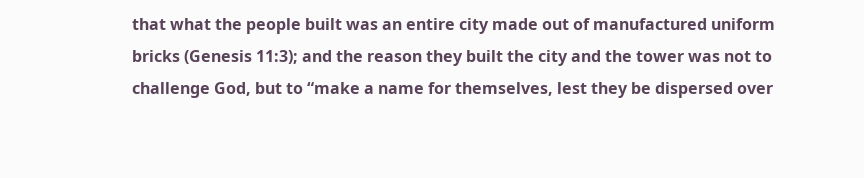that what the people built was an entire city made out of manufactured uniform bricks (Genesis 11:3); and the reason they built the city and the tower was not to challenge God, but to “make a name for themselves, lest they be dispersed over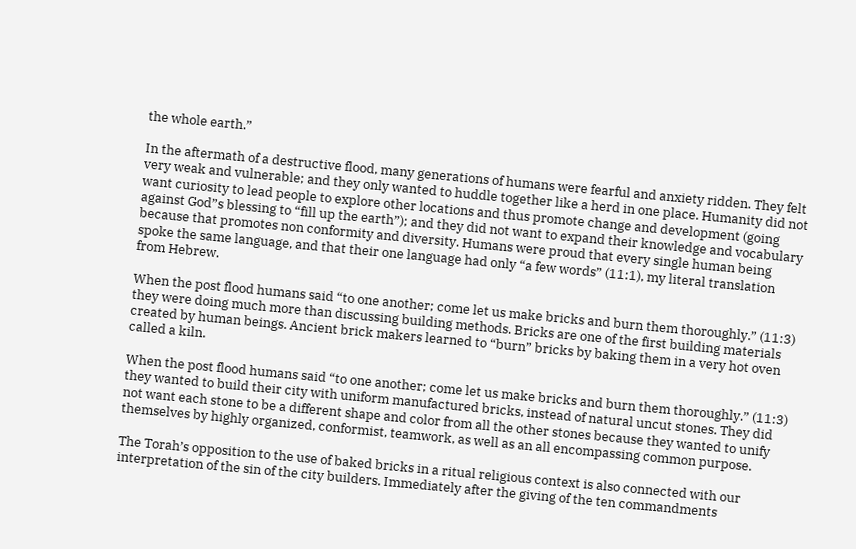the whole earth.”

In the aftermath of a destructive flood, many generations of humans were fearful and anxiety ridden. They felt very weak and vulnerable; and they only wanted to huddle together like a herd in one place. Humanity did not want curiosity to lead people to explore other locations and thus promote change and development (going against God”s blessing to “fill up the earth”); and they did not want to expand their knowledge and vocabulary because that promotes non conformity and diversity. Humans were proud that every single human being spoke the same language, and that their one language had only “a few words” (11:1), my literal translation from Hebrew.

When the post flood humans said “to one another; come let us make bricks and burn them thoroughly.” (11:3) they were doing much more than discussing building methods. Bricks are one of the first building materials created by human beings. Ancient brick makers learned to “burn” bricks by baking them in a very hot oven called a kiln.

When the post flood humans said “to one another; come let us make bricks and burn them thoroughly.” (11:3) they wanted to build their city with uniform manufactured bricks, instead of natural uncut stones. They did not want each stone to be a different shape and color from all the other stones because they wanted to unify themselves by highly organized, conformist, teamwork, as well as an all encompassing common purpose.

The Torah’s opposition to the use of baked bricks in a ritual religious context is also connected with our interpretation of the sin of the city builders. Immediately after the giving of the ten commandments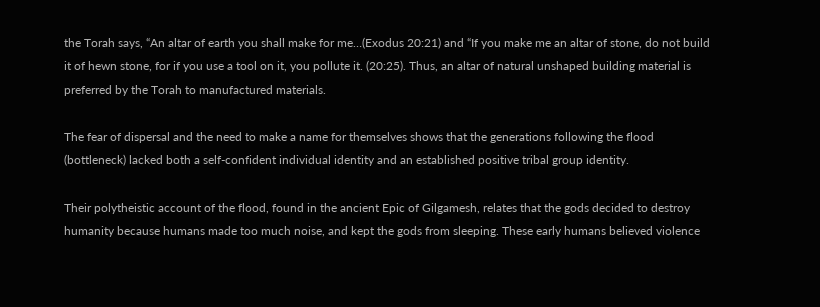the Torah says, “An altar of earth you shall make for me…(Exodus 20:21) and “If you make me an altar of stone, do not build it of hewn stone, for if you use a tool on it, you pollute it. (20:25). Thus, an altar of natural unshaped building material is preferred by the Torah to manufactured materials.

The fear of dispersal and the need to make a name for themselves shows that the generations following the flood (bottleneck) lacked both a self-confident individual identity and an established positive tribal group identity.

Their polytheistic account of the flood, found in the ancient Epic of Gilgamesh, relates that the gods decided to destroy humanity because humans made too much noise, and kept the gods from sleeping. These early humans believed violence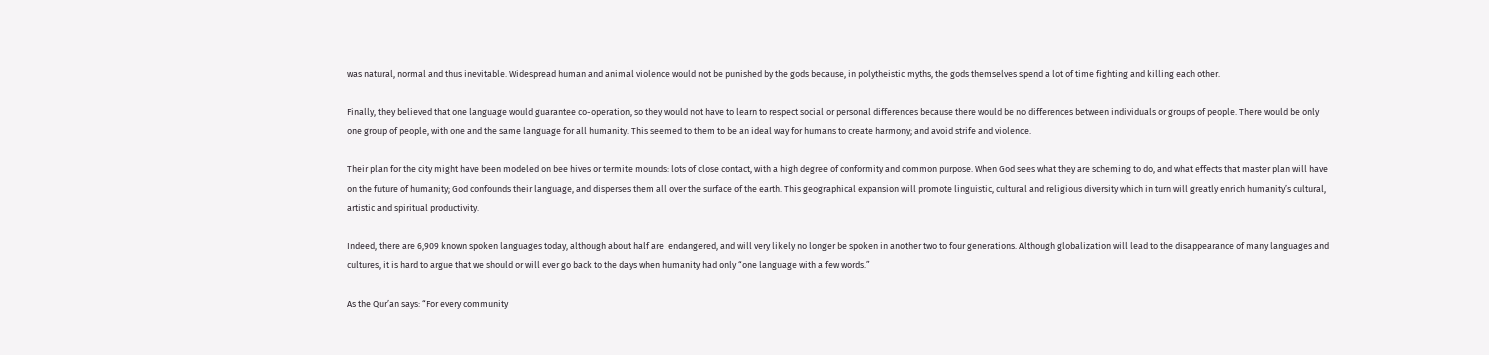was natural, normal and thus inevitable. Widespread human and animal violence would not be punished by the gods because, in polytheistic myths, the gods themselves spend a lot of time fighting and killing each other.

Finally, they believed that one language would guarantee co-operation, so they would not have to learn to respect social or personal differences because there would be no differences between individuals or groups of people. There would be only one group of people, with one and the same language for all humanity. This seemed to them to be an ideal way for humans to create harmony; and avoid strife and violence.

Their plan for the city might have been modeled on bee hives or termite mounds: lots of close contact, with a high degree of conformity and common purpose. When God sees what they are scheming to do, and what effects that master plan will have on the future of humanity; God confounds their language, and disperses them all over the surface of the earth. This geographical expansion will promote linguistic, cultural and religious diversity which in turn will greatly enrich humanity’s cultural, artistic and spiritual productivity.

Indeed, there are 6,909 known spoken languages today, although about half are  endangered, and will very likely no longer be spoken in another two to four generations. Although globalization will lead to the disappearance of many languages and cultures, it is hard to argue that we should or will ever go back to the days when humanity had only “one language with a few words.”

As the Qur’an says: “For every community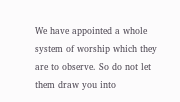We have appointed a whole system of worship which they are to observe. So do not let them draw you into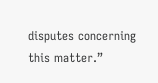disputes concerning this matter.”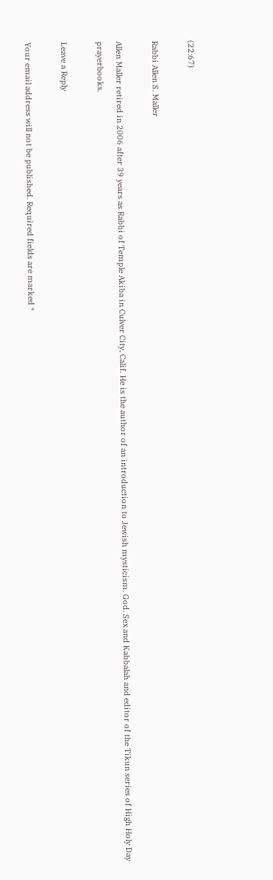(22:67)

Rabbi Allen S. Maller

Allen Maller retired in 2006 after 39 years as Rabbi of Temple Akiba in Culver City, Calif. He is the author of an introduction to Jewish mysticism. God. Sex and Kabbalah and editor of the Tikun series of High Holy Day prayerbooks.

Leave a Reply

Your email address will not be published. Required fields are marked *